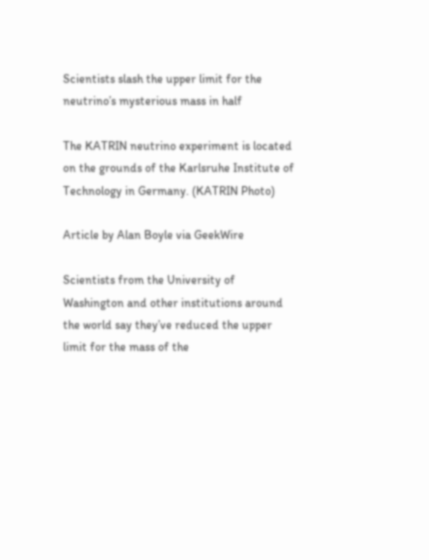Scientists slash the upper limit for the neutrino’s mysterious mass in half

The KATRIN neutrino experiment is located on the grounds of the Karlsruhe Institute of Technology in Germany. (KATRIN Photo)

Article by Alan Boyle via GeekWire

Scientists from the University of Washington and other institutions around the world say they’ve reduced the upper limit for the mass of the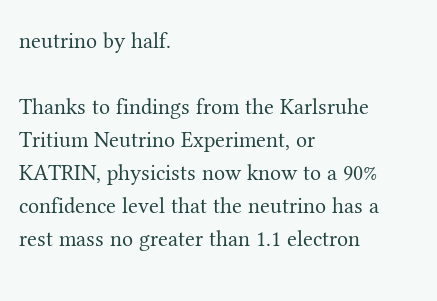neutrino by half.

Thanks to findings from the Karlsruhe Tritium Neutrino Experiment, or KATRIN, physicists now know to a 90% confidence level that the neutrino has a rest mass no greater than 1.1 electron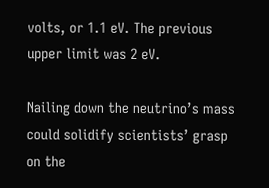volts, or 1.1 eV. The previous upper limit was 2 eV.

Nailing down the neutrino’s mass could solidify scientists’ grasp on the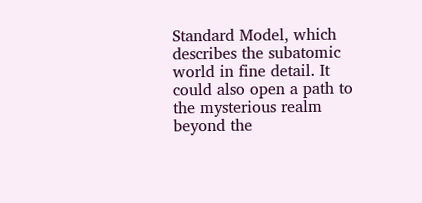Standard Model, which describes the subatomic world in fine detail. It could also open a path to the mysterious realm beyond the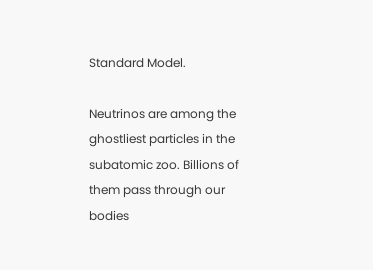Standard Model.

Neutrinos are among the ghostliest particles in the subatomic zoo. Billions of them pass through our bodies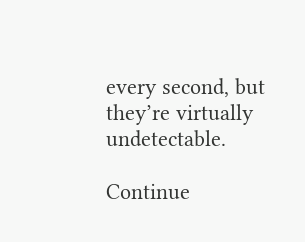every second, but they’re virtually undetectable.

Continue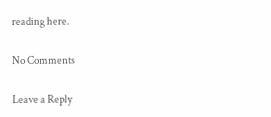reading here.

No Comments

Leave a Reply